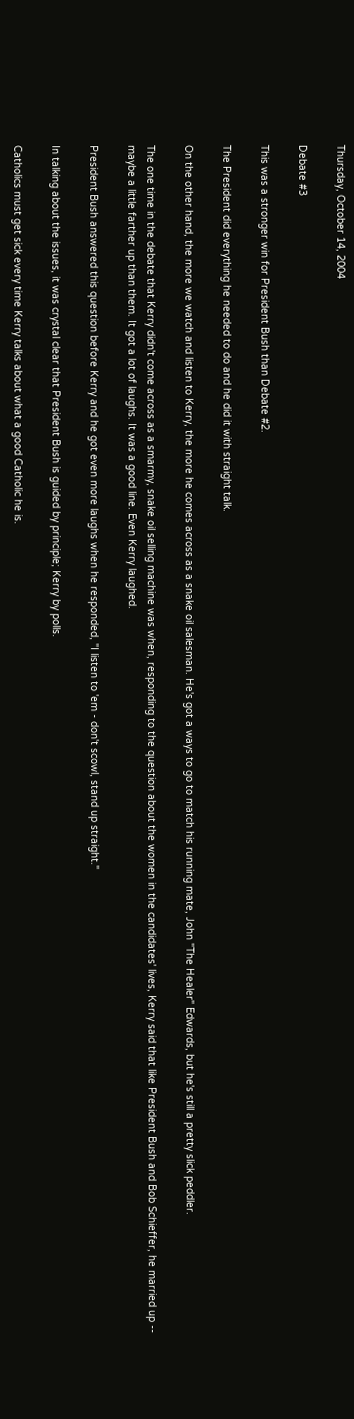Thursday, October 14, 2004

Debate #3

This was a stronger win for President Bush than Debate #2.

The President did everything he needed to do and he did it with straight talk.

On the other hand, the more we watch and listen to Kerry, the more he comes across as a snake oil salesman. He's got a ways to go to match his running mate, John "The Healer" Edwards, but he's still a pretty slick peddler.

The one time in the debate that Kerry didn't come across as a smarmy, snake oil selling machine was when, responding to the question about the women in the candidates' lives, Kerry said that like President Bush and Bob Schieffer, he married up -- maybe a little farther up than them. It got a lot of laughs. It was a good line. Even Kerry laughed.

President Bush answered this question before Kerry and he got even more laughs when he responded, "I listen to 'em - don't scowl, stand up straight."

In talking about the issues, it was crystal clear that President Bush is guided by principle; Kerry by polls.

Catholics must get sick every time Kerry talks about what a good Catholic he is.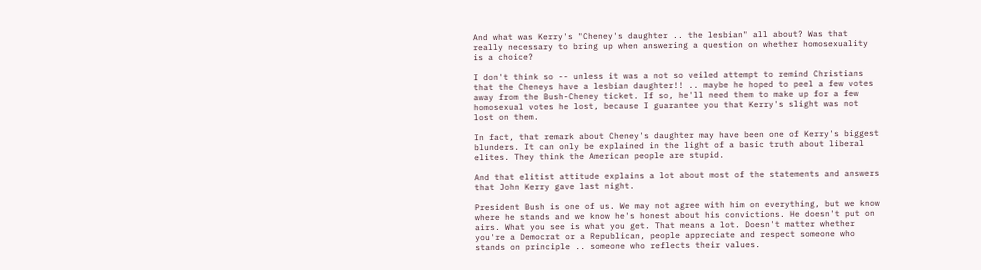And what was Kerry's "Cheney's daughter .. the lesbian" all about? Was that really necessary to bring up when answering a question on whether homosexuality is a choice?

I don't think so -- unless it was a not so veiled attempt to remind Christians that the Cheneys have a lesbian daughter!! .. maybe he hoped to peel a few votes away from the Bush-Cheney ticket. If so, he'll need them to make up for a few homosexual votes he lost, because I guarantee you that Kerry's slight was not lost on them.

In fact, that remark about Cheney's daughter may have been one of Kerry's biggest blunders. It can only be explained in the light of a basic truth about liberal elites. They think the American people are stupid.

And that elitist attitude explains a lot about most of the statements and answers that John Kerry gave last night.

President Bush is one of us. We may not agree with him on everything, but we know where he stands and we know he's honest about his convictions. He doesn't put on airs. What you see is what you get. That means a lot. Doesn't matter whether you're a Democrat or a Republican, people appreciate and respect someone who stands on principle .. someone who reflects their values.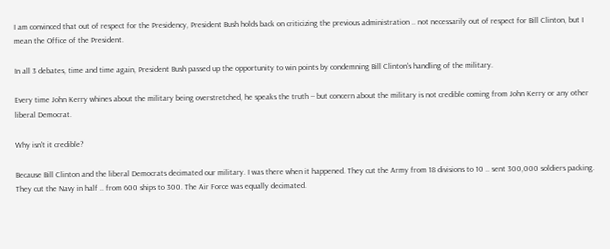I am convinced that out of respect for the Presidency, President Bush holds back on criticizing the previous administration .. not necessarily out of respect for Bill Clinton, but I mean the Office of the President.

In all 3 debates, time and time again, President Bush passed up the opportunity to win points by condemning Bill Clinton's handling of the military.

Every time John Kerry whines about the military being overstretched, he speaks the truth -- but concern about the military is not credible coming from John Kerry or any other liberal Democrat.

Why isn't it credible?

Because Bill Clinton and the liberal Democrats decimated our military. I was there when it happened. They cut the Army from 18 divisions to 10 .. sent 300,000 soldiers packing. They cut the Navy in half .. from 600 ships to 300. The Air Force was equally decimated.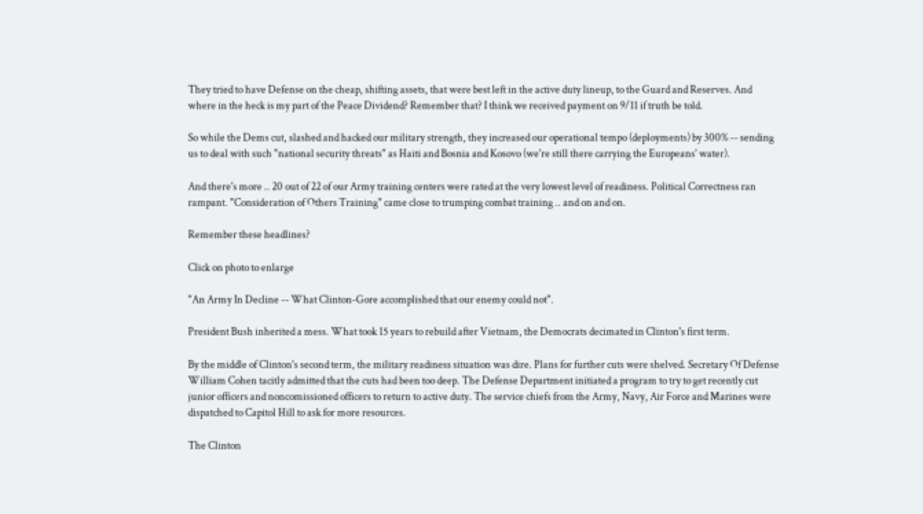They tried to have Defense on the cheap, shifting assets, that were best left in the active duty lineup, to the Guard and Reserves. And where in the heck is my part of the Peace Dividend? Remember that? I think we received payment on 9/11 if truth be told.

So while the Dems cut, slashed and hacked our military strength, they increased our operational tempo (deployments) by 300% -- sending us to deal with such "national security threats" as Haiti and Bosnia and Kosovo (we're still there carrying the Europeans' water).

And there's more .. 20 out of 22 of our Army training centers were rated at the very lowest level of readiness. Political Correctness ran rampant. "Consideration of Others Training" came close to trumping combat training .. and on and on.

Remember these headlines?

Click on photo to enlarge

"An Army In Decline -- What Clinton-Gore accomplished that our enemy could not".

President Bush inherited a mess. What took 15 years to rebuild after Vietnam, the Democrats decimated in Clinton's first term.

By the middle of Clinton's second term, the military readiness situation was dire. Plans for further cuts were shelved. Secretary Of Defense William Cohen tacitly admitted that the cuts had been too deep. The Defense Department initiated a program to try to get recently cut junior officers and noncomissioned officers to return to active duty. The service chiefs from the Army, Navy, Air Force and Marines were dispatched to Capitol Hill to ask for more resources.

The Clinton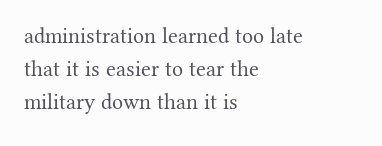administration learned too late that it is easier to tear the military down than it is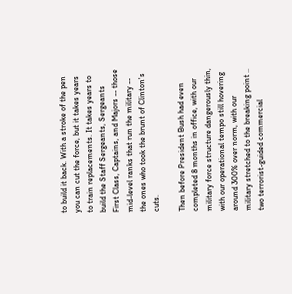to build it back. With a stroke of the pen you can cut the force, but it takes years to train replacements. It takes years to build the Staff Sergeants, Sergeants First Class, Captains, and Majors -- those mid-level ranks that run the military -- the ones who took the brunt of Clinton's cuts.

Then before President Bush had even completed 8 months in office, with our military force structure dangerously thin, with our operational tempo still hovering around 300% over norm, with our military stretched to the breaking point .. two terrorist-guided commercial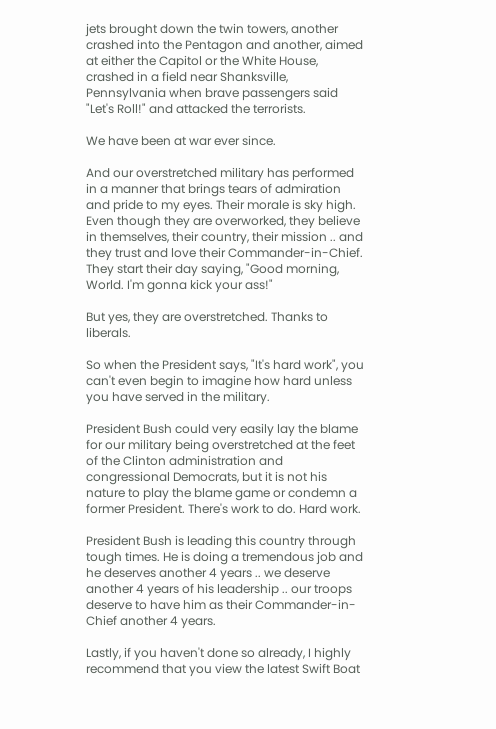jets brought down the twin towers, another crashed into the Pentagon and another, aimed at either the Capitol or the White House, crashed in a field near Shanksville, Pennsylvania when brave passengers said "Let's Roll!" and attacked the terrorists.

We have been at war ever since.

And our overstretched military has performed in a manner that brings tears of admiration and pride to my eyes. Their morale is sky high. Even though they are overworked, they believe in themselves, their country, their mission .. and they trust and love their Commander-in-Chief. They start their day saying, "Good morning, World. I'm gonna kick your ass!"

But yes, they are overstretched. Thanks to liberals.

So when the President says, "It's hard work", you can't even begin to imagine how hard unless you have served in the military.

President Bush could very easily lay the blame for our military being overstretched at the feet of the Clinton administration and congressional Democrats, but it is not his nature to play the blame game or condemn a former President. There's work to do. Hard work.

President Bush is leading this country through tough times. He is doing a tremendous job and he deserves another 4 years .. we deserve another 4 years of his leadership .. our troops deserve to have him as their Commander-in-Chief another 4 years.

Lastly, if you haven't done so already, I highly recommend that you view the latest Swift Boat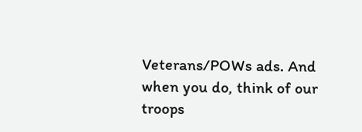Veterans/POWs ads. And when you do, think of our troops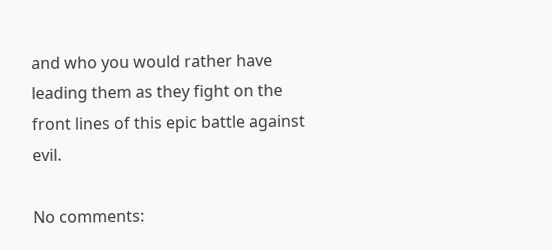and who you would rather have leading them as they fight on the front lines of this epic battle against evil.

No comments: